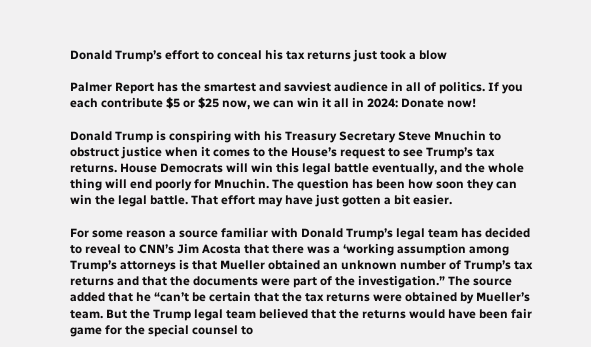Donald Trump’s effort to conceal his tax returns just took a blow

Palmer Report has the smartest and savviest audience in all of politics. If you each contribute $5 or $25 now, we can win it all in 2024: Donate now!

Donald Trump is conspiring with his Treasury Secretary Steve Mnuchin to obstruct justice when it comes to the House’s request to see Trump’s tax returns. House Democrats will win this legal battle eventually, and the whole thing will end poorly for Mnuchin. The question has been how soon they can win the legal battle. That effort may have just gotten a bit easier.

For some reason a source familiar with Donald Trump’s legal team has decided to reveal to CNN’s Jim Acosta that there was a ‘working assumption among Trump’s attorneys is that Mueller obtained an unknown number of Trump’s tax returns and that the documents were part of the investigation.” The source added that he “can’t be certain that the tax returns were obtained by Mueller’s team. But the Trump legal team believed that the returns would have been fair game for the special counsel to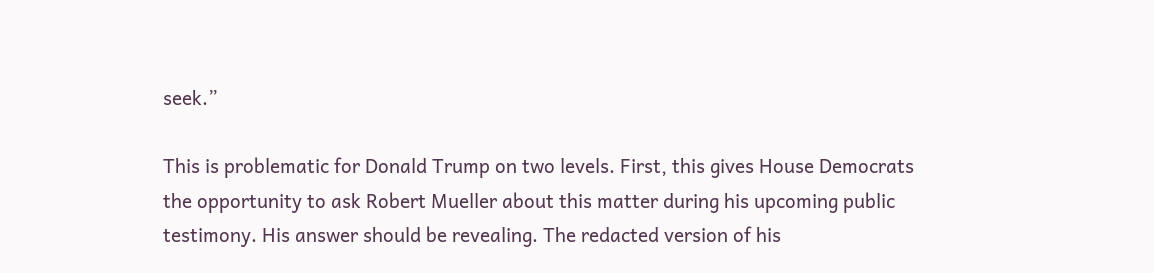seek.”

This is problematic for Donald Trump on two levels. First, this gives House Democrats the opportunity to ask Robert Mueller about this matter during his upcoming public testimony. His answer should be revealing. The redacted version of his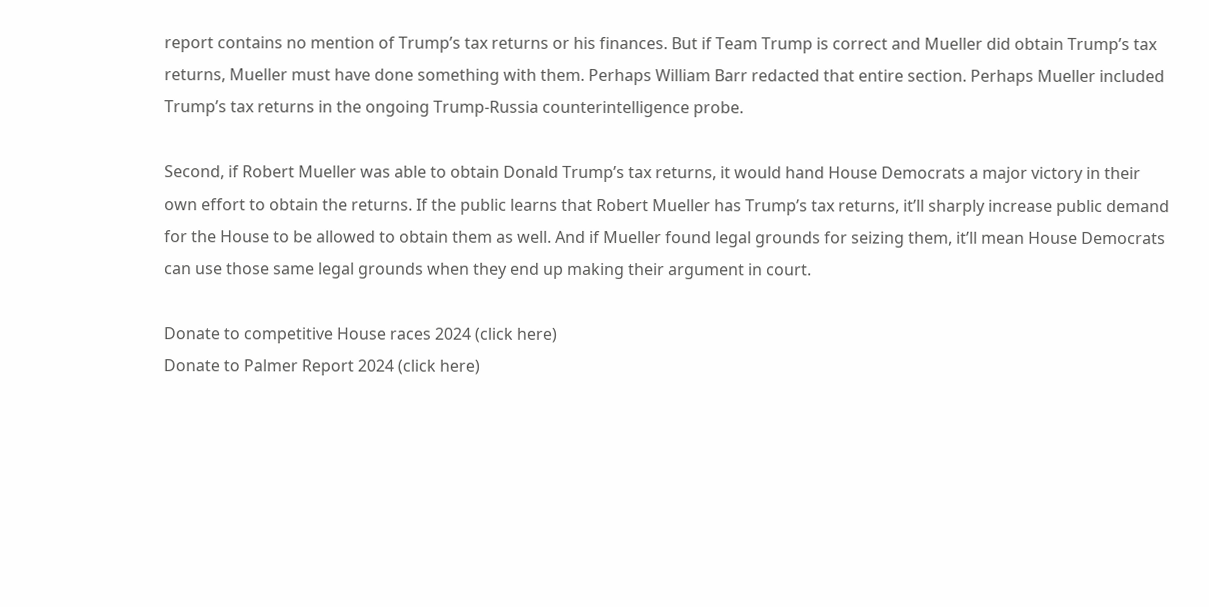report contains no mention of Trump’s tax returns or his finances. But if Team Trump is correct and Mueller did obtain Trump’s tax returns, Mueller must have done something with them. Perhaps William Barr redacted that entire section. Perhaps Mueller included Trump’s tax returns in the ongoing Trump-Russia counterintelligence probe.

Second, if Robert Mueller was able to obtain Donald Trump’s tax returns, it would hand House Democrats a major victory in their own effort to obtain the returns. If the public learns that Robert Mueller has Trump’s tax returns, it’ll sharply increase public demand for the House to be allowed to obtain them as well. And if Mueller found legal grounds for seizing them, it’ll mean House Democrats can use those same legal grounds when they end up making their argument in court.

Donate to competitive House races 2024 (click here)
Donate to Palmer Report 2024 (click here)